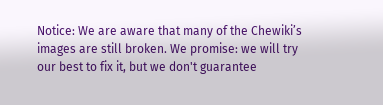Notice: We are aware that many of the Chewiki’s images are still broken. We promise: we will try our best to fix it, but we don't guarantee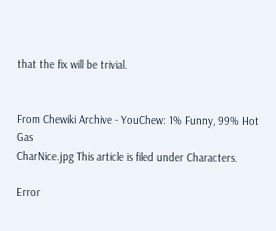that the fix will be trivial.


From Chewiki Archive - YouChew: 1% Funny, 99% Hot Gas
CharNice.jpg This article is filed under Characters.

Error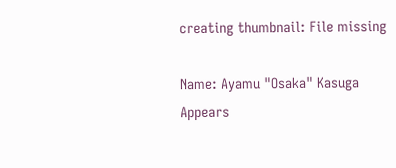creating thumbnail: File missing

Name: Ayamu "Osaka" Kasuga
Appears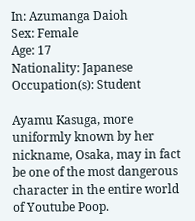In: Azumanga Daioh
Sex: Female
Age: 17
Nationality: Japanese
Occupation(s): Student

Ayamu Kasuga, more uniformly known by her nickname, Osaka, may in fact be one of the most dangerous character in the entire world of Youtube Poop.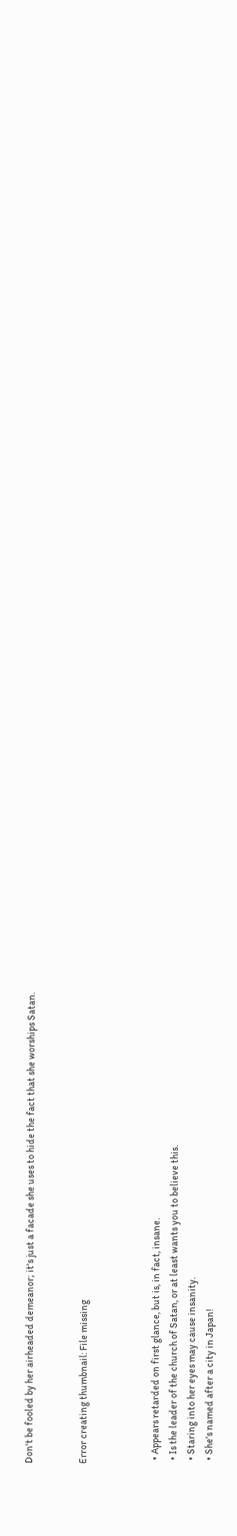Don't be fooled by her airheaded demeanor; it's just a facade she uses to hide the fact that she worships Satan.


Error creating thumbnail: File missing



  • Appears retarded on first glance, but is, in fact, insane.
  • Is the leader of the church of Satan, or at least wants you to believe this.
  • Staring into her eyes may cause insanity.
  • She's named after a city in Japan!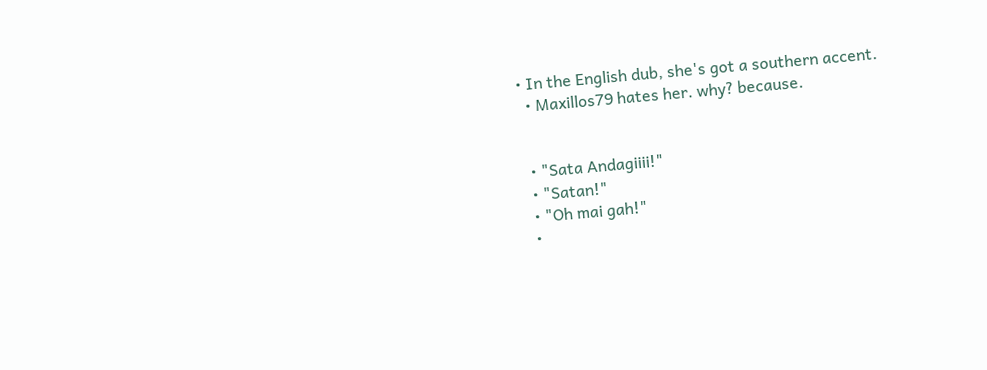• In the English dub, she's got a southern accent.
  • Maxillos79 hates her. why? because.


  • "Sata Andagiiii!"
  • "Satan!"
  • "Oh mai gah!"
  •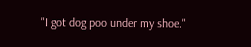"I got dog poo under my shoe."